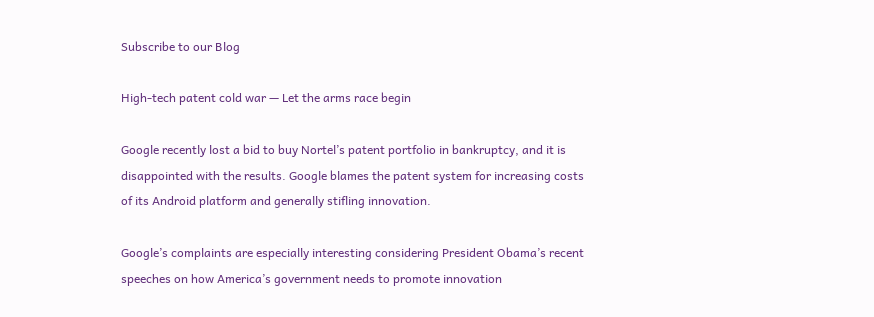Subscribe to our Blog

High-tech patent cold war — Let the arms race begin

Google recently lost a bid to buy Nortel’s patent portfolio in bankruptcy, and it is disappointed with the results. Google blames the patent system for increasing costs of its Android platform and generally stifling innovation.

Google’s complaints are especially interesting considering President Obama’s recent speeches on how America’s government needs to promote innovation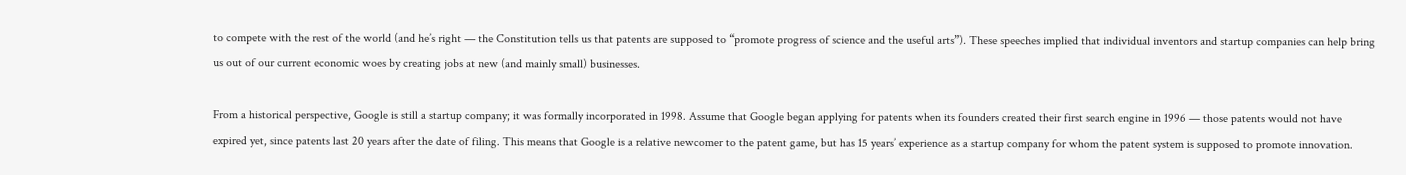to compete with the rest of the world (and he’s right — the Constitution tells us that patents are supposed to “promote progress of science and the useful arts”). These speeches implied that individual inventors and startup companies can help bring us out of our current economic woes by creating jobs at new (and mainly small) businesses.

From a historical perspective, Google is still a startup company; it was formally incorporated in 1998. Assume that Google began applying for patents when its founders created their first search engine in 1996 — those patents would not have expired yet, since patents last 20 years after the date of filing. This means that Google is a relative newcomer to the patent game, but has 15 years’ experience as a startup company for whom the patent system is supposed to promote innovation.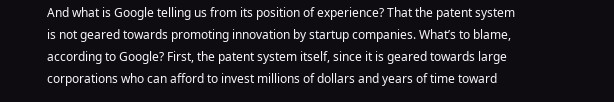And what is Google telling us from its position of experience? That the patent system is not geared towards promoting innovation by startup companies. What’s to blame, according to Google? First, the patent system itself, since it is geared towards large corporations who can afford to invest millions of dollars and years of time toward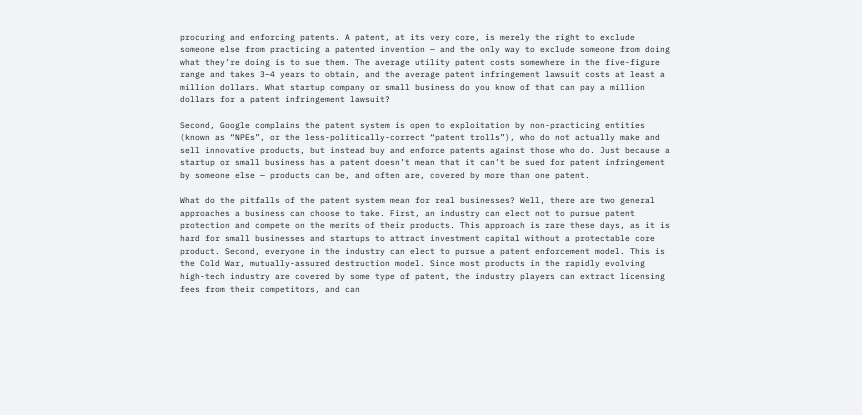procuring and enforcing patents. A patent, at its very core, is merely the right to exclude someone else from practicing a patented invention — and the only way to exclude someone from doing what they’re doing is to sue them. The average utility patent costs somewhere in the five-figure range and takes 3–4 years to obtain, and the average patent infringement lawsuit costs at least a million dollars. What startup company or small business do you know of that can pay a million dollars for a patent infringement lawsuit?

Second, Google complains the patent system is open to exploitation by non-practicing entities (known as “NPEs”, or the less-politically-correct “patent trolls”), who do not actually make and sell innovative products, but instead buy and enforce patents against those who do. Just because a startup or small business has a patent doesn’t mean that it can’t be sued for patent infringement by someone else — products can be, and often are, covered by more than one patent.

What do the pitfalls of the patent system mean for real businesses? Well, there are two general approaches a business can choose to take. First, an industry can elect not to pursue patent protection and compete on the merits of their products. This approach is rare these days, as it is hard for small businesses and startups to attract investment capital without a protectable core product. Second, everyone in the industry can elect to pursue a patent enforcement model. This is the Cold War, mutually-assured destruction model. Since most products in the rapidly evolving high-tech industry are covered by some type of patent, the industry players can extract licensing fees from their competitors, and can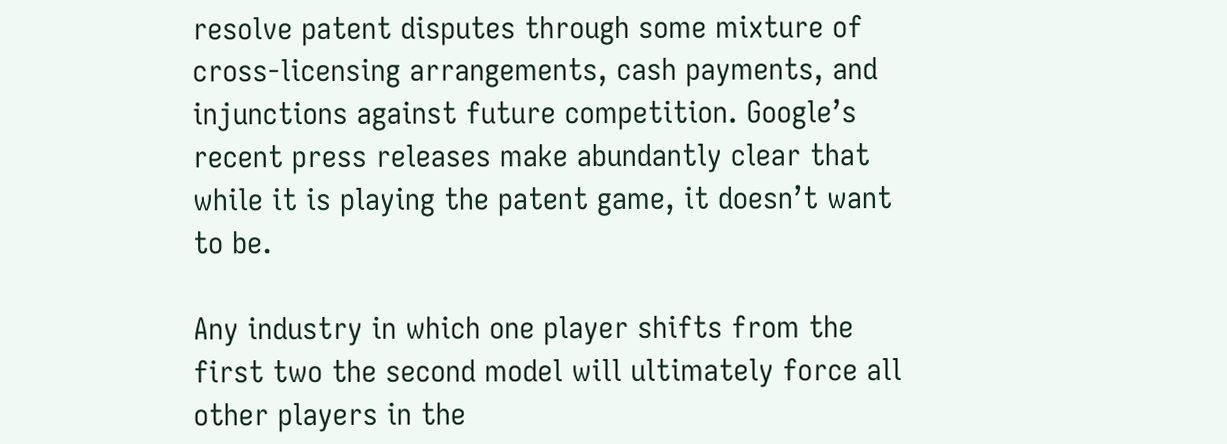resolve patent disputes through some mixture of cross-licensing arrangements, cash payments, and injunctions against future competition. Google’s recent press releases make abundantly clear that while it is playing the patent game, it doesn’t want to be.

Any industry in which one player shifts from the first two the second model will ultimately force all other players in the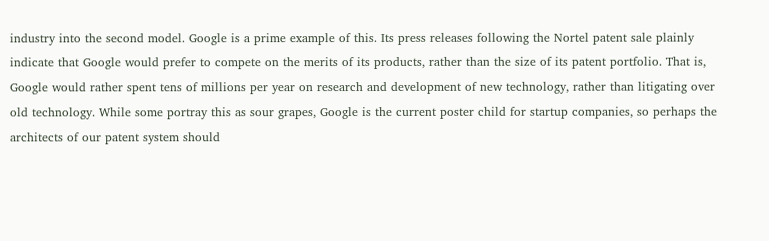industry into the second model. Google is a prime example of this. Its press releases following the Nortel patent sale plainly indicate that Google would prefer to compete on the merits of its products, rather than the size of its patent portfolio. That is, Google would rather spent tens of millions per year on research and development of new technology, rather than litigating over old technology. While some portray this as sour grapes, Google is the current poster child for startup companies, so perhaps the architects of our patent system should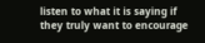listen to what it is saying if they truly want to encourage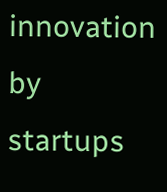innovation by startups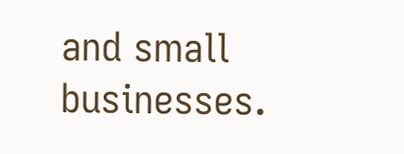and small businesses.